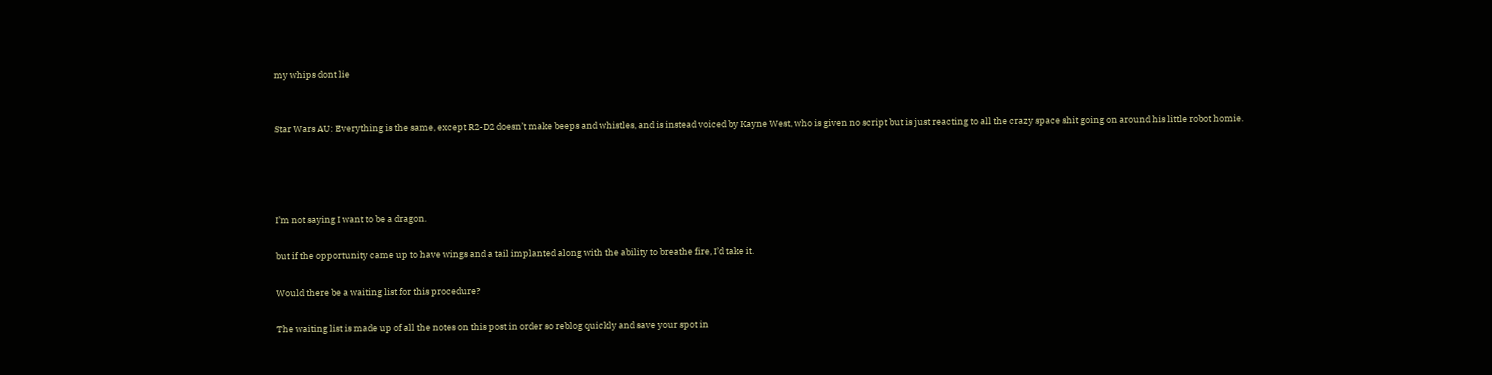my whips dont lie


Star Wars AU: Everything is the same, except R2-D2 doesn’t make beeps and whistles, and is instead voiced by Kayne West, who is given no script but is just reacting to all the crazy space shit going on around his little robot homie.




I’m not saying I want to be a dragon.

but if the opportunity came up to have wings and a tail implanted along with the ability to breathe fire, I’d take it.

Would there be a waiting list for this procedure?

The waiting list is made up of all the notes on this post in order so reblog quickly and save your spot in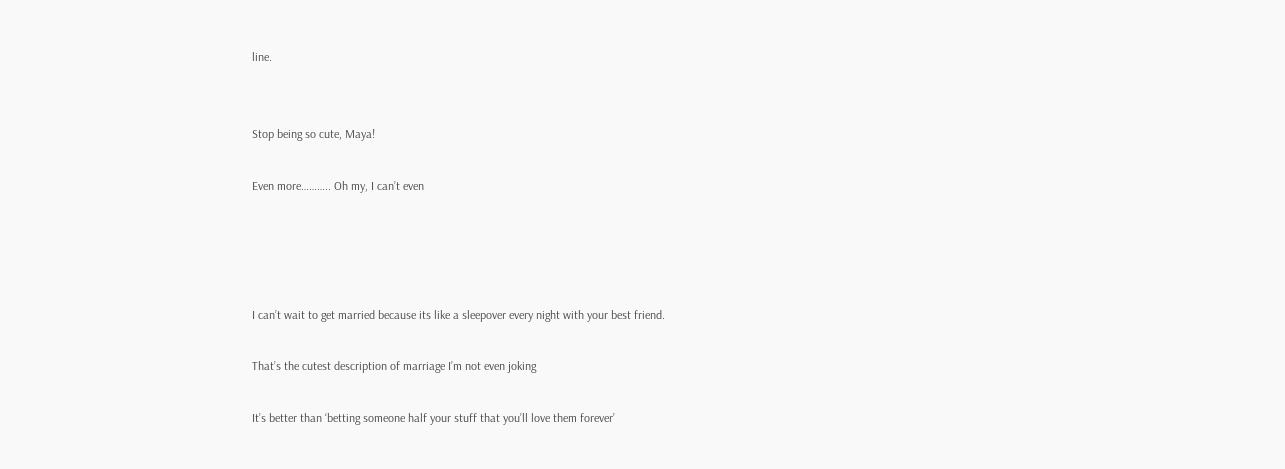line.


Stop being so cute, Maya!

Even more……….. Oh my, I can’t even




I can’t wait to get married because its like a sleepover every night with your best friend.

That’s the cutest description of marriage I’m not even joking

It’s better than ‘betting someone half your stuff that you’ll love them forever’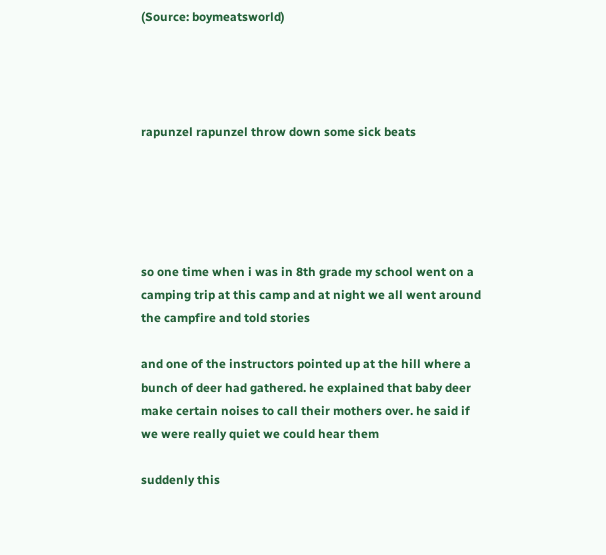(Source: boymeatsworld)




rapunzel rapunzel throw down some sick beats





so one time when i was in 8th grade my school went on a camping trip at this camp and at night we all went around the campfire and told stories

and one of the instructors pointed up at the hill where a bunch of deer had gathered. he explained that baby deer make certain noises to call their mothers over. he said if we were really quiet we could hear them

suddenly this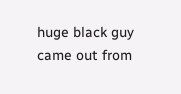huge black guy came out from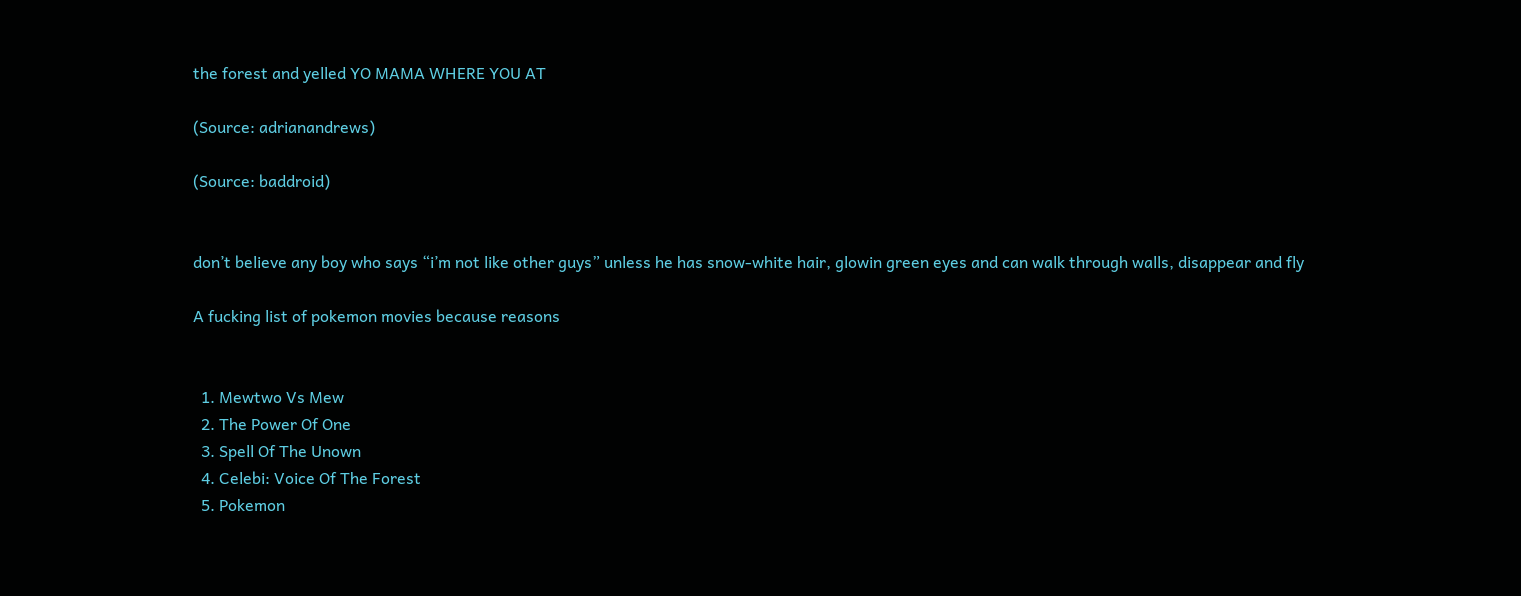the forest and yelled YO MAMA WHERE YOU AT

(Source: adrianandrews)

(Source: baddroid)


don’t believe any boy who says “i’m not like other guys” unless he has snow-white hair, glowin green eyes and can walk through walls, disappear and fly

A fucking list of pokemon movies because reasons


  1. Mewtwo Vs Mew
  2. The Power Of One
  3. Spell Of The Unown
  4. Celebi: Voice Of The Forest
  5. Pokemon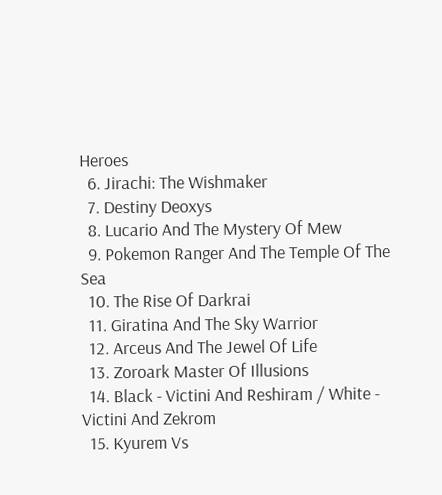Heroes
  6. Jirachi: The Wishmaker
  7. Destiny Deoxys
  8. Lucario And The Mystery Of Mew
  9. Pokemon Ranger And The Temple Of The Sea
  10. The Rise Of Darkrai
  11. Giratina And The Sky Warrior
  12. Arceus And The Jewel Of Life
  13. Zoroark Master Of Illusions
  14. Black - Victini And Reshiram / White - Victini And Zekrom
  15. Kyurem Vs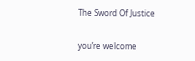The Sword Of Justice

you’re welcome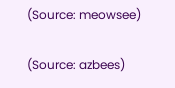(Source: meowsee)

(Source: azbees)